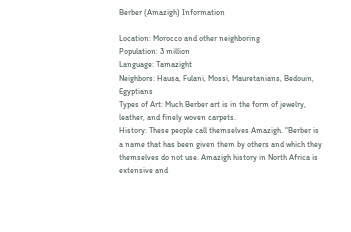Berber (Amazigh) Information

Location: Morocco and other neighboring
Population: 3 million
Language: Tamazight
Neighbors: Hausa, Fulani, Mossi, Mauretanians, Bedouin, Egyptians
Types of Art: Much Berber art is in the form of jewelry, leather, and finely woven carpets.
History: These people call themselves Amazigh. "Berber is a name that has been given them by others and which they themselves do not use. Amazigh history in North Africa is extensive and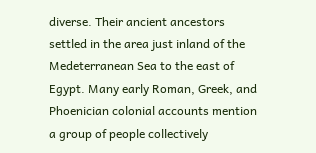diverse. Their ancient ancestors settled in the area just inland of the Medeterranean Sea to the east of Egypt. Many early Roman, Greek, and Phoenician colonial accounts mention a group of people collectively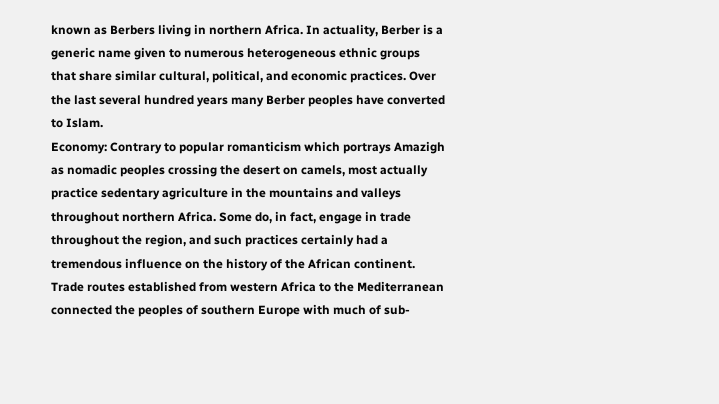known as Berbers living in northern Africa. In actuality, Berber is a generic name given to numerous heterogeneous ethnic groups that share similar cultural, political, and economic practices. Over the last several hundred years many Berber peoples have converted to Islam.
Economy: Contrary to popular romanticism which portrays Amazigh as nomadic peoples crossing the desert on camels, most actually practice sedentary agriculture in the mountains and valleys throughout northern Africa. Some do, in fact, engage in trade throughout the region, and such practices certainly had a tremendous influence on the history of the African continent. Trade routes established from western Africa to the Mediterranean connected the peoples of southern Europe with much of sub-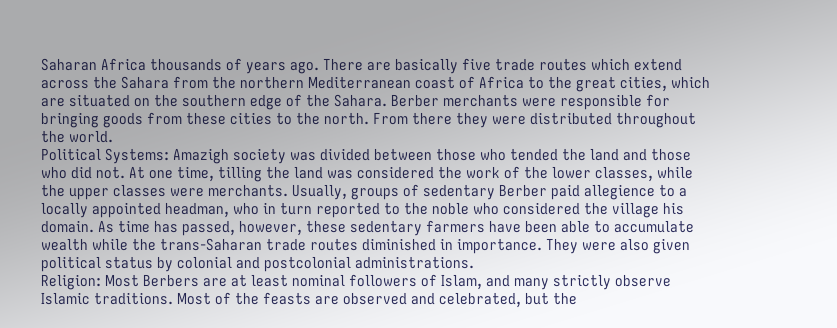Saharan Africa thousands of years ago. There are basically five trade routes which extend across the Sahara from the northern Mediterranean coast of Africa to the great cities, which are situated on the southern edge of the Sahara. Berber merchants were responsible for bringing goods from these cities to the north. From there they were distributed throughout the world.
Political Systems: Amazigh society was divided between those who tended the land and those who did not. At one time, tilling the land was considered the work of the lower classes, while the upper classes were merchants. Usually, groups of sedentary Berber paid allegience to a locally appointed headman, who in turn reported to the noble who considered the village his domain. As time has passed, however, these sedentary farmers have been able to accumulate wealth while the trans-Saharan trade routes diminished in importance. They were also given political status by colonial and postcolonial administrations.
Religion: Most Berbers are at least nominal followers of Islam, and many strictly observe Islamic traditions. Most of the feasts are observed and celebrated, but the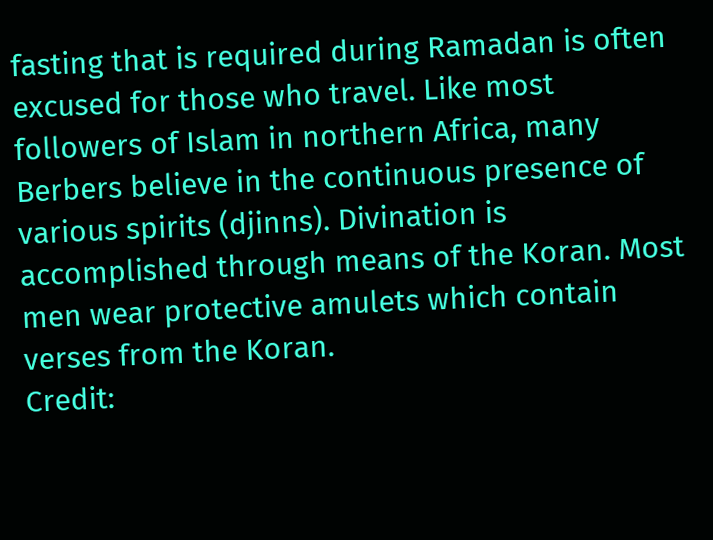fasting that is required during Ramadan is often excused for those who travel. Like most followers of Islam in northern Africa, many Berbers believe in the continuous presence of various spirits (djinns). Divination is accomplished through means of the Koran. Most men wear protective amulets which contain verses from the Koran.
Credit: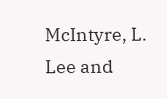McIntyre, L. Lee and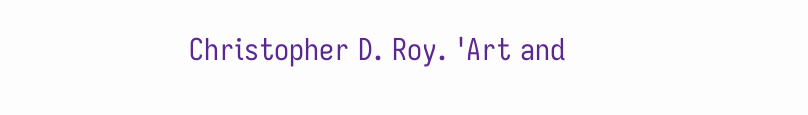Christopher D. Roy. 'Art and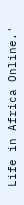Life in Africa Online.'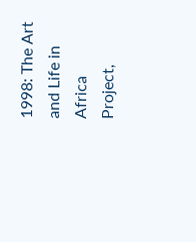1998: The Art and Life in Africa Project,